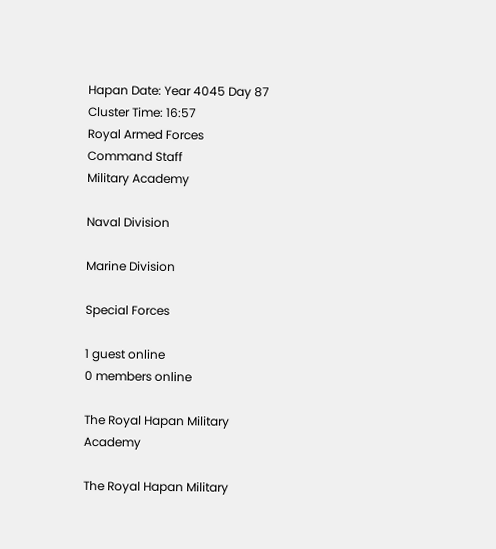Hapan Date: Year 4045 Day 87
Cluster Time: 16:57
Royal Armed Forces
Command Staff
Military Academy

Naval Division

Marine Division

Special Forces

1 guest online
0 members online

The Royal Hapan Military Academy

The Royal Hapan Military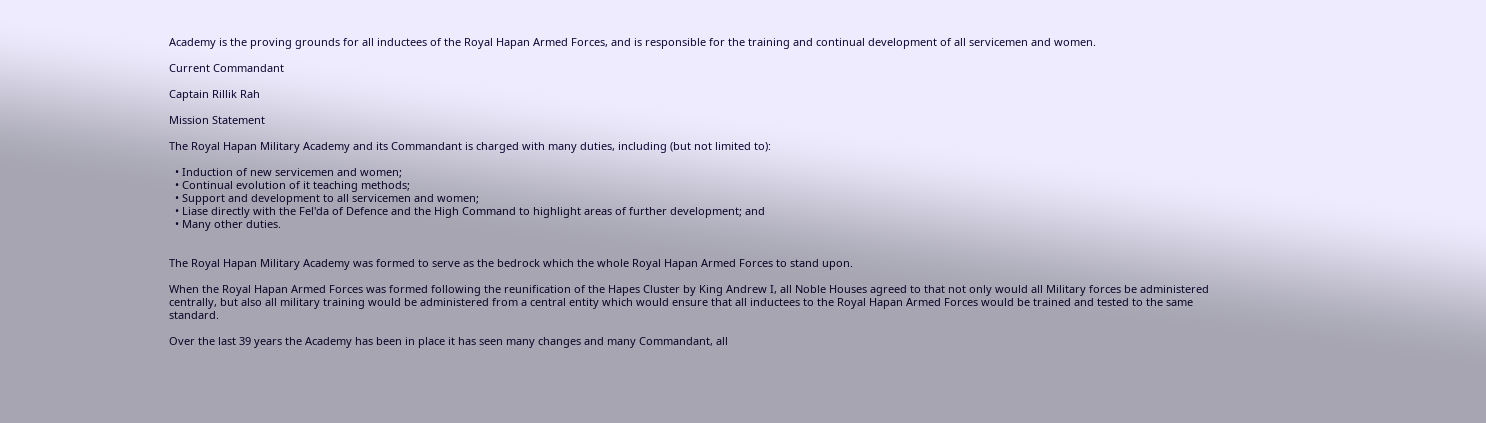Academy is the proving grounds for all inductees of the Royal Hapan Armed Forces, and is responsible for the training and continual development of all servicemen and women.

Current Commandant

Captain Rillik Rah

Mission Statement

The Royal Hapan Military Academy and its Commandant is charged with many duties, including (but not limited to):

  • Induction of new servicemen and women;
  • Continual evolution of it teaching methods;
  • Support and development to all servicemen and women;
  • Liase directly with the Fel'da of Defence and the High Command to highlight areas of further development; and
  • Many other duties.


The Royal Hapan Military Academy was formed to serve as the bedrock which the whole Royal Hapan Armed Forces to stand upon.

When the Royal Hapan Armed Forces was formed following the reunification of the Hapes Cluster by King Andrew I, all Noble Houses agreed to that not only would all Military forces be administered centrally, but also all military training would be administered from a central entity which would ensure that all inductees to the Royal Hapan Armed Forces would be trained and tested to the same standard.

Over the last 39 years the Academy has been in place it has seen many changes and many Commandant, all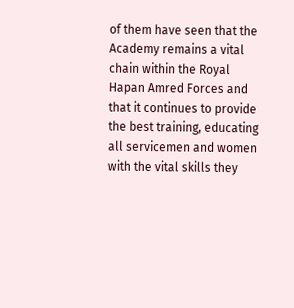of them have seen that the Academy remains a vital chain within the Royal Hapan Amred Forces and that it continues to provide the best training, educating all servicemen and women with the vital skills they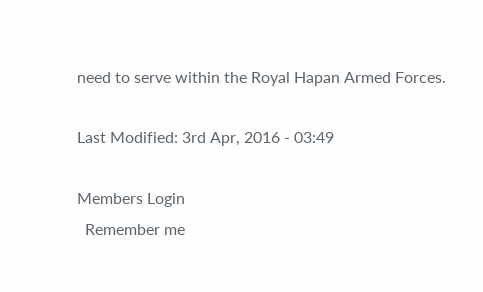need to serve within the Royal Hapan Armed Forces.

Last Modified: 3rd Apr, 2016 - 03:49

Members Login
  Remember me